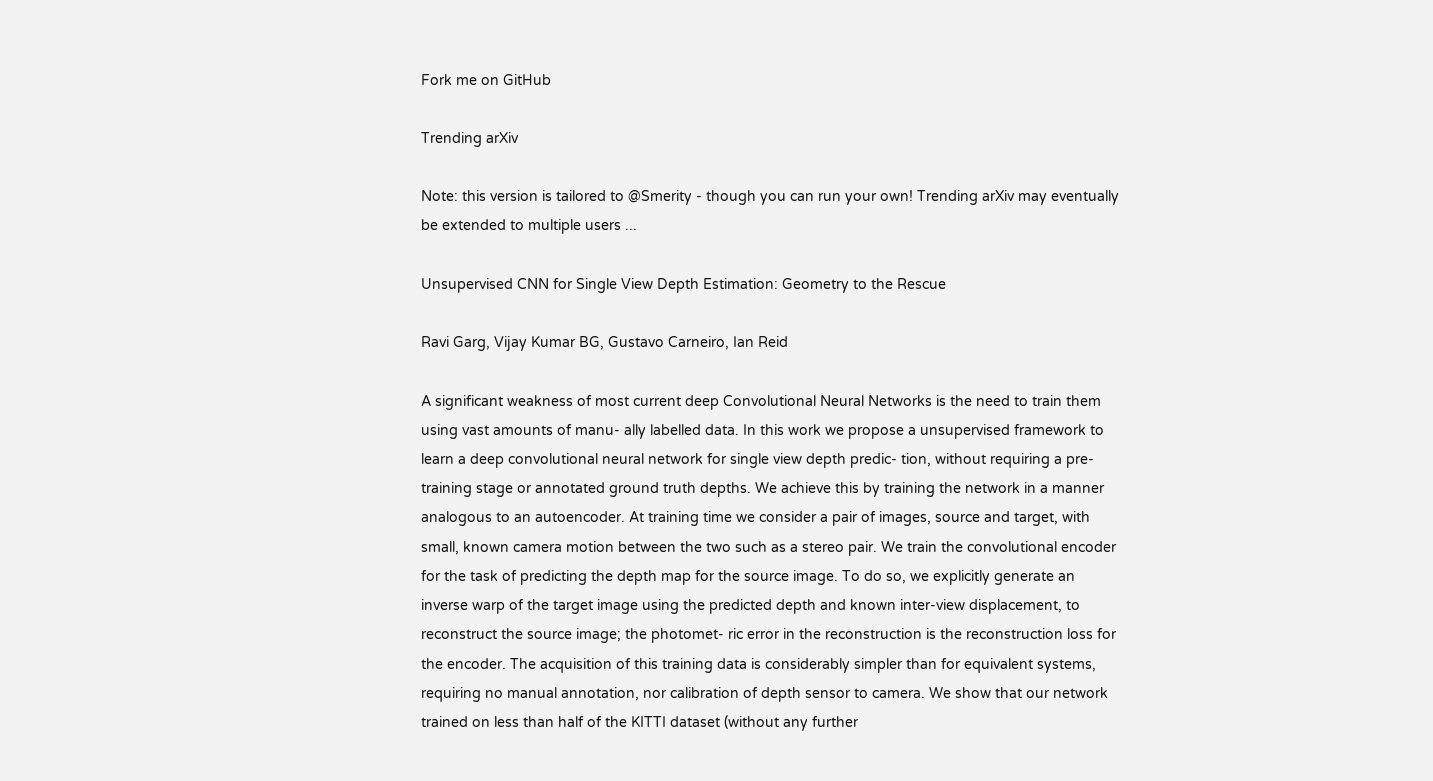Fork me on GitHub

Trending arXiv

Note: this version is tailored to @Smerity - though you can run your own! Trending arXiv may eventually be extended to multiple users ...

Unsupervised CNN for Single View Depth Estimation: Geometry to the Rescue

Ravi Garg, Vijay Kumar BG, Gustavo Carneiro, Ian Reid

A significant weakness of most current deep Convolutional Neural Networks is the need to train them using vast amounts of manu- ally labelled data. In this work we propose a unsupervised framework to learn a deep convolutional neural network for single view depth predic- tion, without requiring a pre-training stage or annotated ground truth depths. We achieve this by training the network in a manner analogous to an autoencoder. At training time we consider a pair of images, source and target, with small, known camera motion between the two such as a stereo pair. We train the convolutional encoder for the task of predicting the depth map for the source image. To do so, we explicitly generate an inverse warp of the target image using the predicted depth and known inter-view displacement, to reconstruct the source image; the photomet- ric error in the reconstruction is the reconstruction loss for the encoder. The acquisition of this training data is considerably simpler than for equivalent systems, requiring no manual annotation, nor calibration of depth sensor to camera. We show that our network trained on less than half of the KITTI dataset (without any further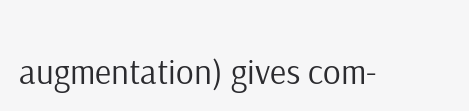augmentation) gives com-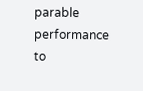parable performance to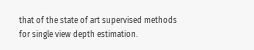that of the state of art supervised methods for single view depth estimation.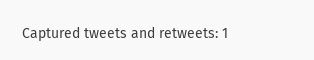Captured tweets and retweets: 1